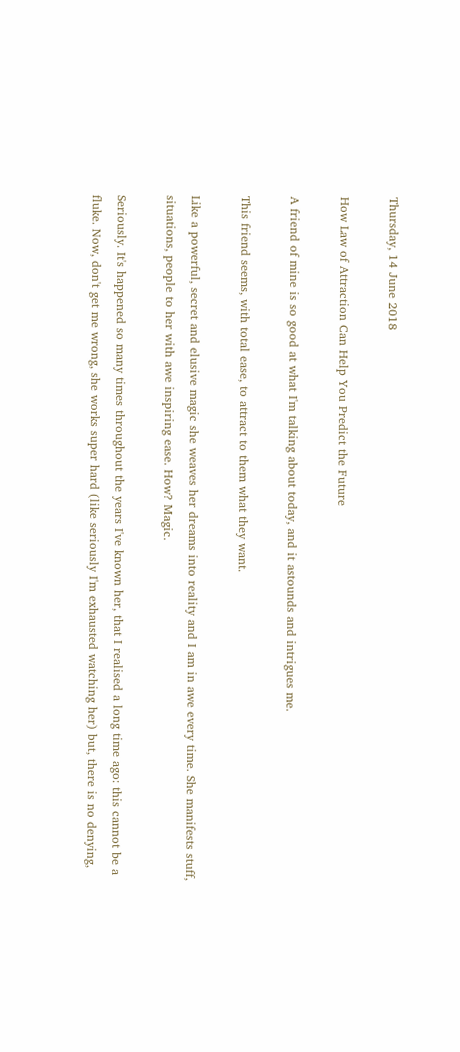Thursday, 14 June 2018

How Law of Attraction Can Help You Predict the Future

A friend of mine is so good at what I'm talking about today, and it astounds and intrigues me.

This friend seems, with total ease, to attract to them what they want.

Like a powerful, secret and elusive magic she weaves her dreams into reality and I am in awe every time. She manifests stuff, situations, people to her with awe inspiring ease. How? Magic.

Seriously. It's happened so many times throughout the years I've known her, that I realised a long time ago: this cannot be a fluke. Now, don't get me wrong, she works super hard (like seriously I'm exhausted watching her) but, there is no denying,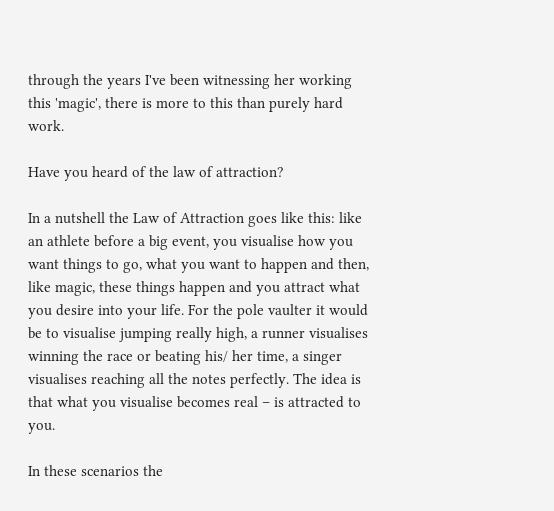through the years I've been witnessing her working this 'magic', there is more to this than purely hard work.

Have you heard of the law of attraction?

In a nutshell the Law of Attraction goes like this: like an athlete before a big event, you visualise how you want things to go, what you want to happen and then, like magic, these things happen and you attract what you desire into your life. For the pole vaulter it would be to visualise jumping really high, a runner visualises winning the race or beating his/ her time, a singer visualises reaching all the notes perfectly. The idea is that what you visualise becomes real – is attracted to you.

In these scenarios the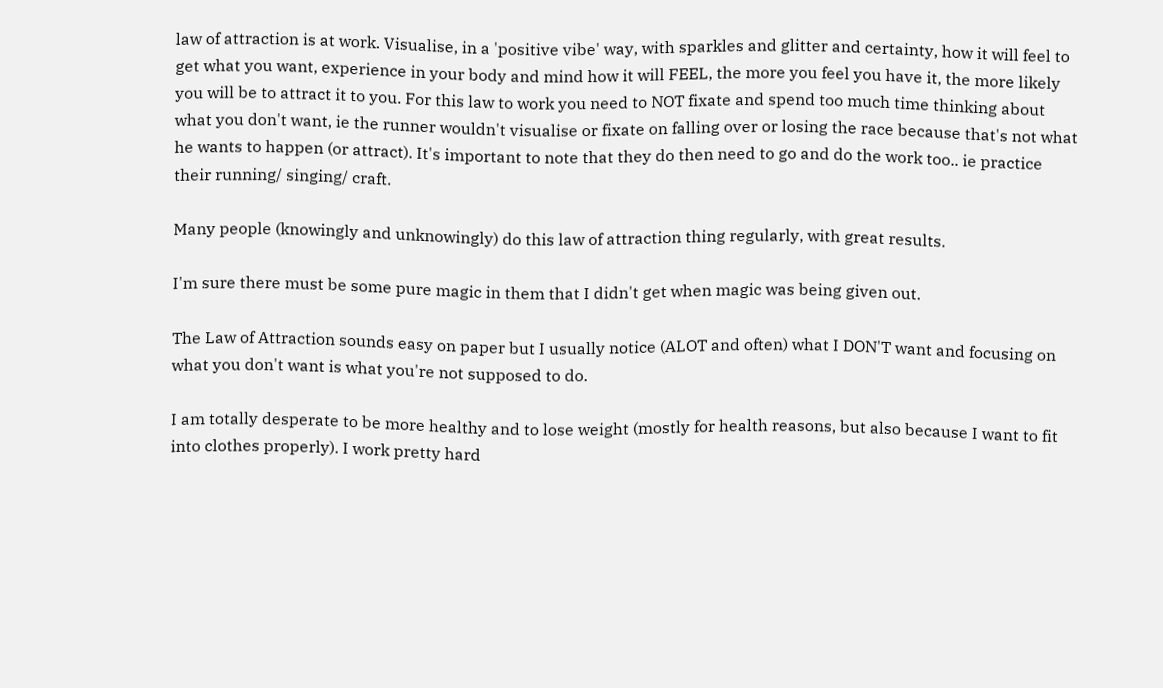law of attraction is at work. Visualise, in a 'positive vibe' way, with sparkles and glitter and certainty, how it will feel to get what you want, experience in your body and mind how it will FEEL, the more you feel you have it, the more likely you will be to attract it to you. For this law to work you need to NOT fixate and spend too much time thinking about what you don't want, ie the runner wouldn't visualise or fixate on falling over or losing the race because that's not what he wants to happen (or attract). It's important to note that they do then need to go and do the work too.. ie practice their running/ singing/ craft.

Many people (knowingly and unknowingly) do this law of attraction thing regularly, with great results.

I'm sure there must be some pure magic in them that I didn't get when magic was being given out.

The Law of Attraction sounds easy on paper but I usually notice (ALOT and often) what I DON'T want and focusing on what you don't want is what you're not supposed to do.

I am totally desperate to be more healthy and to lose weight (mostly for health reasons, but also because I want to fit into clothes properly). I work pretty hard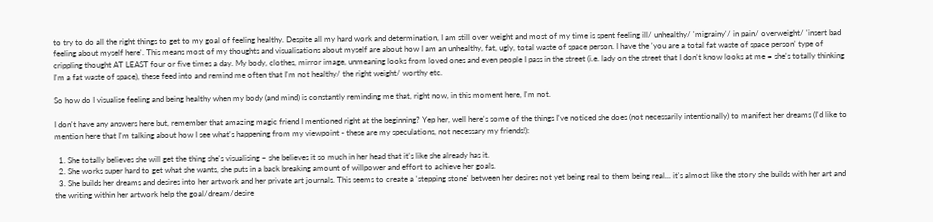to try to do all the right things to get to my goal of feeling healthy. Despite all my hard work and determination, I am still over weight and most of my time is spent feeling ill/ unhealthy/ 'migrainy'/ in pain/ overweight/ 'insert bad feeling about myself here'. This means most of my thoughts and visualisations about myself are about how I am an unhealthy, fat, ugly, total waste of space person. I have the 'you are a total fat waste of space person' type of crippling thought AT LEAST four or five times a day. My body, clothes, mirror image, unmeaning looks from loved ones and even people I pass in the street (i.e. lady on the street that I don't know looks at me = she's totally thinking I'm a fat waste of space), these feed into and remind me often that I'm not healthy/ the right weight/ worthy etc.

So how do I visualise feeling and being healthy when my body (and mind) is constantly reminding me that, right now, in this moment here, I'm not.

I don't have any answers here but, remember that amazing magic friend I mentioned right at the beginning? Yep her, well here's some of the things I've noticed she does (not necessarily intentionally) to manifest her dreams (I'd like to mention here that I'm talking about how I see what's happening from my viewpoint - these are my speculations, not necessary my friends!):

  1. She totally believes she will get the thing she's visualising – she believes it so much in her head that it's like she already has it.
  2. She works super hard to get what she wants, she puts in a back breaking amount of willpower and effort to achieve her goals.
  3. She builds her dreams and desires into her artwork and her private art journals. This seems to create a 'stepping stone' between her desires not yet being real to them being real... it's almost like the story she builds with her art and the writing within her artwork help the goal/dream/desire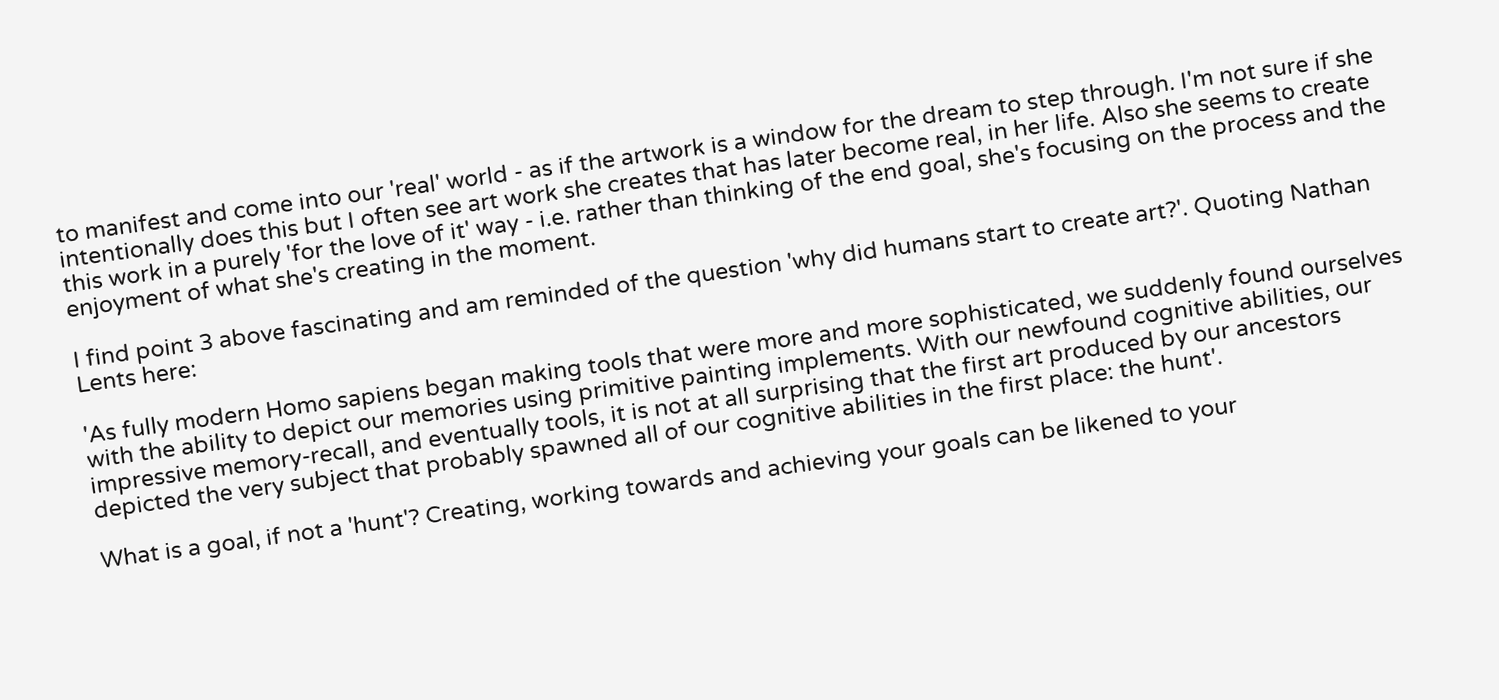to manifest and come into our 'real' world - as if the artwork is a window for the dream to step through. I'm not sure if she intentionally does this but I often see art work she creates that has later become real, in her life. Also she seems to create this work in a purely 'for the love of it' way - i.e. rather than thinking of the end goal, she's focusing on the process and the enjoyment of what she's creating in the moment.

I find point 3 above fascinating and am reminded of the question 'why did humans start to create art?'. Quoting Nathan Lents here:

'As fully modern Homo sapiens began making tools that were more and more sophisticated, we suddenly found ourselves with the ability to depict our memories using primitive painting implements. With our newfound cognitive abilities, our impressive memory-recall, and eventually tools, it is not at all surprising that the first art produced by our ancestors depicted the very subject that probably spawned all of our cognitive abilities in the first place: the hunt'.

What is a goal, if not a 'hunt'? Creating, working towards and achieving your goals can be likened to your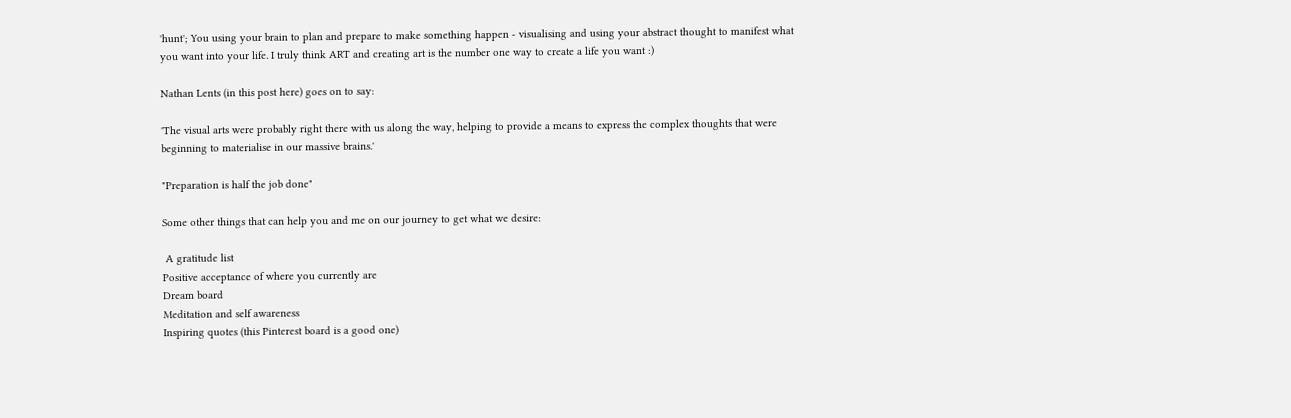'hunt'; You using your brain to plan and prepare to make something happen - visualising and using your abstract thought to manifest what you want into your life. I truly think ART and creating art is the number one way to create a life you want :)

Nathan Lents (in this post here) goes on to say:

'The visual arts were probably right there with us along the way, helping to provide a means to express the complex thoughts that were beginning to materialise in our massive brains.'

"Preparation is half the job done"

Some other things that can help you and me on our journey to get what we desire:

 A gratitude list
Positive acceptance of where you currently are
Dream board
Meditation and self awareness
Inspiring quotes (this Pinterest board is a good one)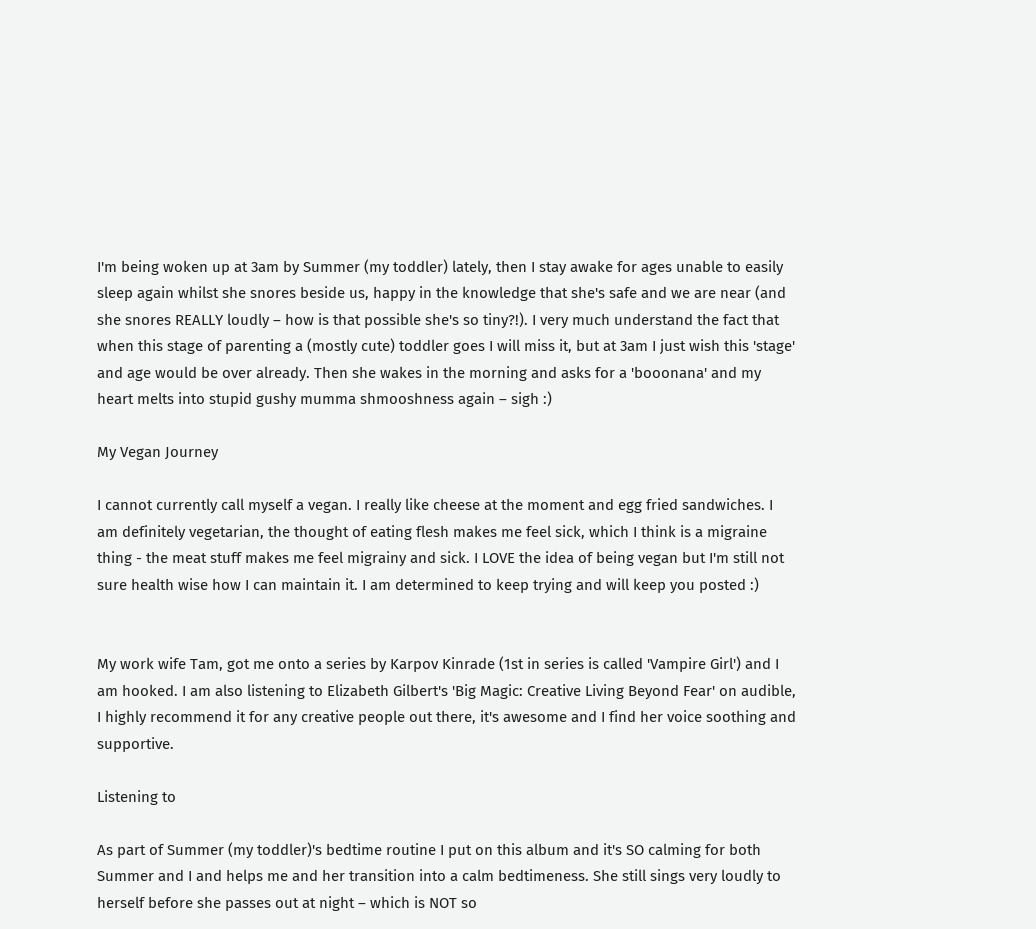I'm being woken up at 3am by Summer (my toddler) lately, then I stay awake for ages unable to easily sleep again whilst she snores beside us, happy in the knowledge that she's safe and we are near (and she snores REALLY loudly – how is that possible she's so tiny?!). I very much understand the fact that when this stage of parenting a (mostly cute) toddler goes I will miss it, but at 3am I just wish this 'stage' and age would be over already. Then she wakes in the morning and asks for a 'booonana' and my heart melts into stupid gushy mumma shmooshness again – sigh :)

My Vegan Journey

I cannot currently call myself a vegan. I really like cheese at the moment and egg fried sandwiches. I am definitely vegetarian, the thought of eating flesh makes me feel sick, which I think is a migraine thing - the meat stuff makes me feel migrainy and sick. I LOVE the idea of being vegan but I'm still not sure health wise how I can maintain it. I am determined to keep trying and will keep you posted :)


My work wife Tam, got me onto a series by Karpov Kinrade (1st in series is called 'Vampire Girl') and I am hooked. I am also listening to Elizabeth Gilbert's 'Big Magic: Creative Living Beyond Fear' on audible, I highly recommend it for any creative people out there, it's awesome and I find her voice soothing and supportive.

Listening to

As part of Summer (my toddler)'s bedtime routine I put on this album and it's SO calming for both Summer and I and helps me and her transition into a calm bedtimeness. She still sings very loudly to herself before she passes out at night – which is NOT so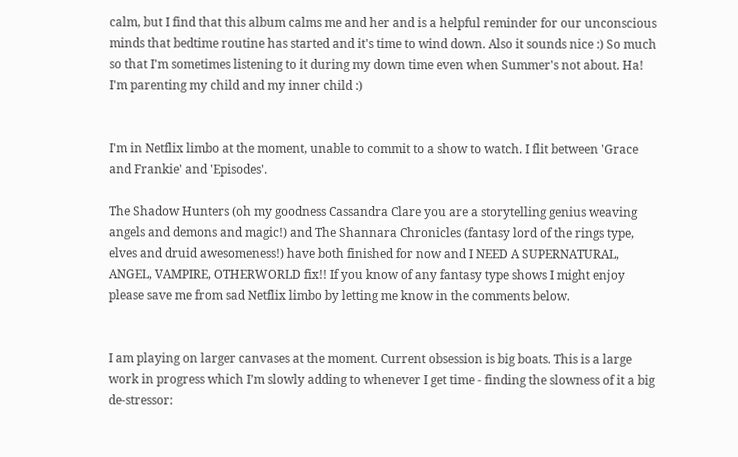calm, but I find that this album calms me and her and is a helpful reminder for our unconscious minds that bedtime routine has started and it's time to wind down. Also it sounds nice :) So much so that I'm sometimes listening to it during my down time even when Summer's not about. Ha! I'm parenting my child and my inner child :)


I'm in Netflix limbo at the moment, unable to commit to a show to watch. I flit between 'Grace and Frankie' and 'Episodes'.

The Shadow Hunters (oh my goodness Cassandra Clare you are a storytelling genius weaving angels and demons and magic!) and The Shannara Chronicles (fantasy lord of the rings type, elves and druid awesomeness!) have both finished for now and I NEED A SUPERNATURAL, ANGEL, VAMPIRE, OTHERWORLD fix!! If you know of any fantasy type shows I might enjoy please save me from sad Netflix limbo by letting me know in the comments below.


I am playing on larger canvases at the moment. Current obsession is big boats. This is a large work in progress which I’m slowly adding to whenever I get time - finding the slowness of it a big de-stressor: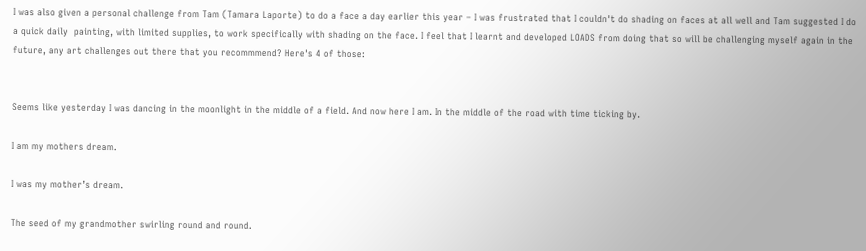I was also given a personal challenge from Tam (Tamara Laporte) to do a face a day earlier this year – I was frustrated that I couldn't do shading on faces at all well and Tam suggested I do a quick daily  painting, with limited supplies, to work specifically with shading on the face. I feel that I learnt and developed LOADS from doing that so will be challenging myself again in the future, any art challenges out there that you recommmend? Here's 4 of those:


Seems like yesterday I was dancing in the moonlight in the middle of a field. And now here I am. In the middle of the road with time ticking by.

I am my mothers dream.

I was my mother’s dream.

The seed of my grandmother swirling round and round.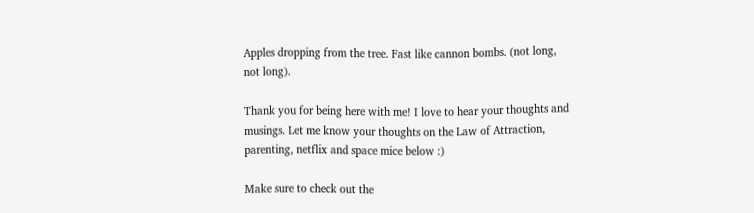Apples dropping from the tree. Fast like cannon bombs. (not long, not long).

Thank you for being here with me! I love to hear your thoughts and musings. Let me know your thoughts on the Law of Attraction, parenting, netflix and space mice below :)

Make sure to check out the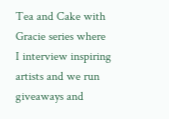Tea and Cake with Gracie series where I interview inspiring artists and we run giveaways and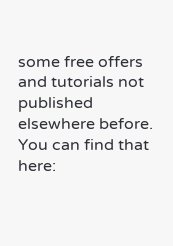some free offers and tutorials not published elsewhere before. You can find that here: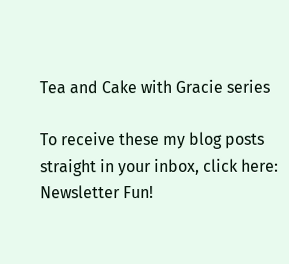Tea and Cake with Gracie series

To receive these my blog posts straight in your inbox, click here: Newsletter Fun!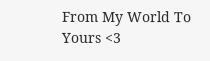From My World To Yours <3